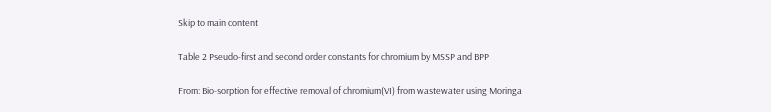Skip to main content

Table 2 Pseudo-first and second order constants for chromium by MSSP and BPP

From: Bio-sorption for effective removal of chromium(VI) from wastewater using Moringa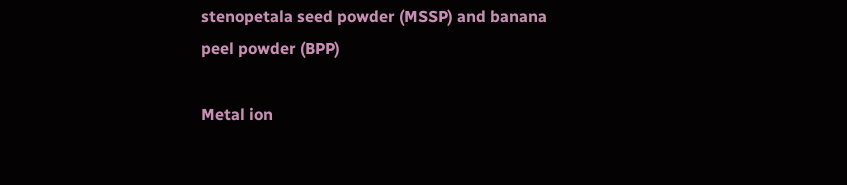stenopetala seed powder (MSSP) and banana peel powder (BPP)

Metal ion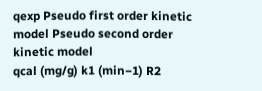qexp Pseudo first order kinetic model Pseudo second order kinetic model
qcal (mg/g) k1 (min−1) R2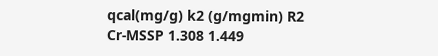qcal(mg/g) k2 (g/mgmin) R2
Cr-MSSP 1.308 1.449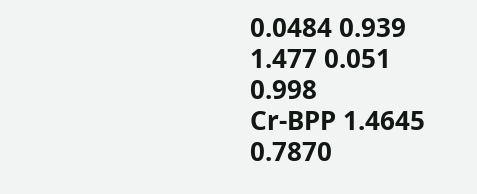0.0484 0.939 1.477 0.051 0.998
Cr-BPP 1.4645 0.7870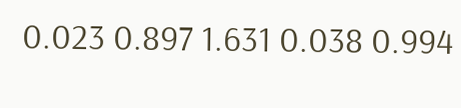0.023 0.897 1.631 0.038 0.994